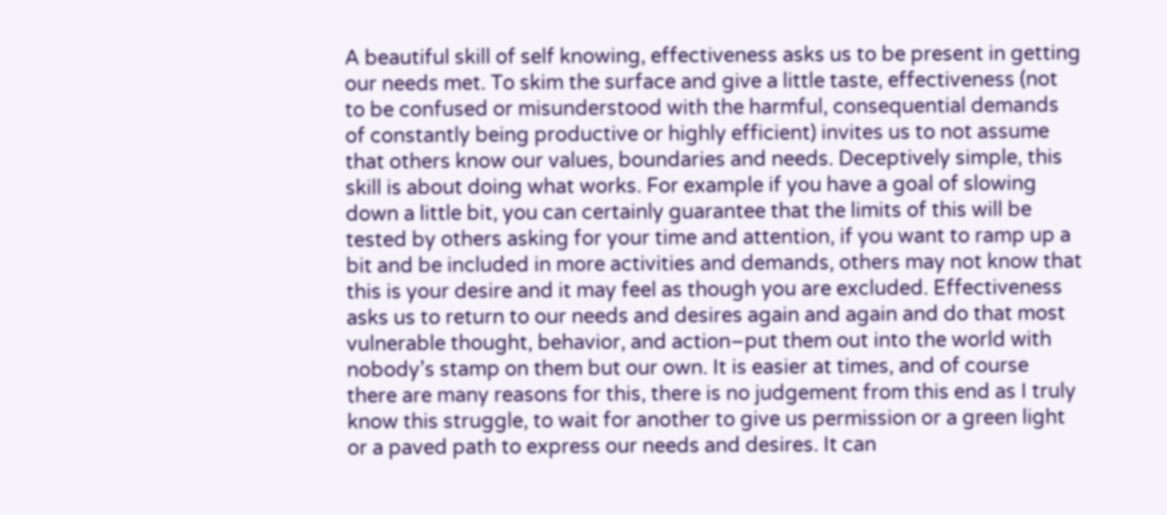A beautiful skill of self knowing, effectiveness asks us to be present in getting our needs met. To skim the surface and give a little taste, effectiveness (not to be confused or misunderstood with the harmful, consequential demands of constantly being productive or highly efficient) invites us to not assume that others know our values, boundaries and needs. Deceptively simple, this skill is about doing what works. For example if you have a goal of slowing down a little bit, you can certainly guarantee that the limits of this will be tested by others asking for your time and attention, if you want to ramp up a bit and be included in more activities and demands, others may not know that this is your desire and it may feel as though you are excluded. Effectiveness asks us to return to our needs and desires again and again and do that most vulnerable thought, behavior, and action–put them out into the world with nobody’s stamp on them but our own. It is easier at times, and of course there are many reasons for this, there is no judgement from this end as I truly know this struggle, to wait for another to give us permission or a green light or a paved path to express our needs and desires. It can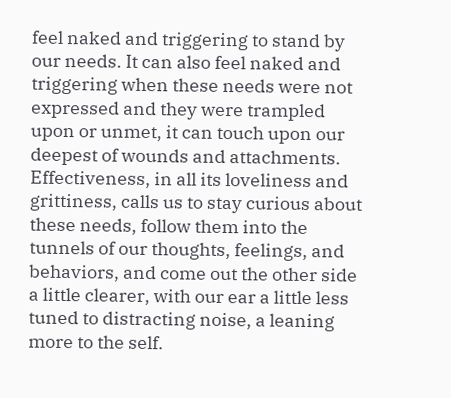feel naked and triggering to stand by our needs. It can also feel naked and triggering when these needs were not expressed and they were trampled upon or unmet, it can touch upon our deepest of wounds and attachments. Effectiveness, in all its loveliness and grittiness, calls us to stay curious about these needs, follow them into the tunnels of our thoughts, feelings, and behaviors, and come out the other side a little clearer, with our ear a little less tuned to distracting noise, a leaning more to the self.